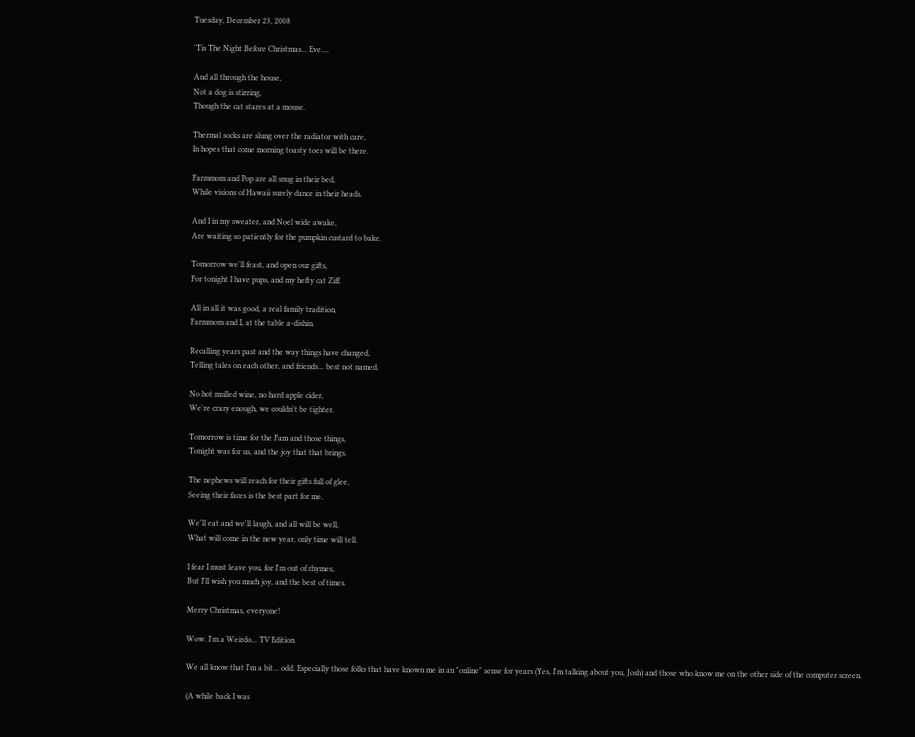Tuesday, December 23, 2008

'Tis The Night Before Christmas... Eve....

And all through the house,
Not a dog is stirring,
Though the cat stares at a mouse.

Thermal socks are slung over the radiator with care,
In hopes that come morning toasty toes will be there.

Farmmom and Pop are all snug in their bed,
While visions of Hawaii surely dance in their heads.

And I in my sweater, and Noel wide awake,
Are waiting so patiently for the pumpkin custard to bake.

Tomorrow we'll feast, and open our gifts,
For tonight I have pups, and my hefty cat Ziff.

All in all it was good, a real family tradition,
Farmmom and I, at the table a-dishin.

Recalling years past and the way things have changed,
Telling tales on each other, and friends... best not named.

No hot mulled wine, no hard apple cider,
We're crazy enough, we couldn't be tighter.

Tomorrow is time for the Fam and those things,
Tonight was for us, and the joy that that brings.

The nephews will reach for their gifts full of glee,
Seeing their faces is the best part for me.

We'll eat and we'll laugh, and all will be well,
What will come in the new year, only time will tell.

I fear I must leave you, for I'm out of rhymes,
But I'll wish you much joy, and the best of times.

Merry Christmas, everyone!

Wow. I'm a Weirdo... TV Edition

We all know that I'm a bit... odd. Especially those folks that have known me in an "online" sense for years (Yes, I'm talking about you, Josh) and those who know me on the other side of the computer screen.

(A while back I was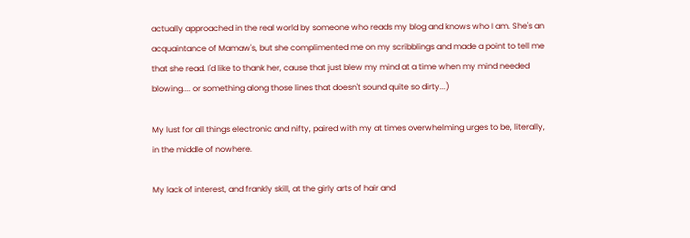actually approached in the real world by someone who reads my blog and knows who I am. She's an acquaintance of Mamaw's, but she complimented me on my scribblings and made a point to tell me that she read. I'd like to thank her, cause that just blew my mind at a time when my mind needed blowing.... or something along those lines that doesn't sound quite so dirty...)

My lust for all things electronic and nifty, paired with my at times overwhelming urges to be, literally, in the middle of nowhere.

My lack of interest, and frankly skill, at the girly arts of hair and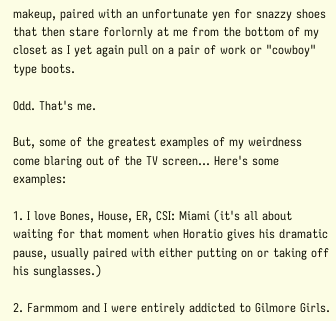makeup, paired with an unfortunate yen for snazzy shoes that then stare forlornly at me from the bottom of my closet as I yet again pull on a pair of work or "cowboy" type boots.

Odd. That's me.

But, some of the greatest examples of my weirdness come blaring out of the TV screen... Here's some examples:

1. I love Bones, House, ER, CSI: Miami (it's all about waiting for that moment when Horatio gives his dramatic pause, usually paired with either putting on or taking off his sunglasses.)

2. Farmmom and I were entirely addicted to Gilmore Girls.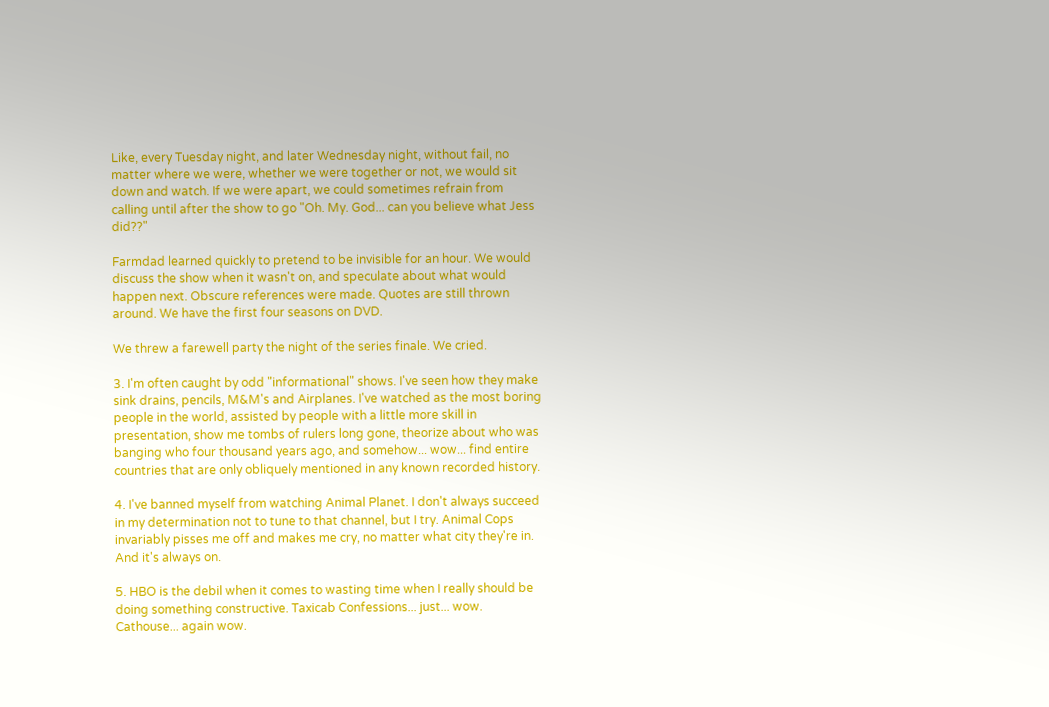Like, every Tuesday night, and later Wednesday night, without fail, no matter where we were, whether we were together or not, we would sit down and watch. If we were apart, we could sometimes refrain from calling until after the show to go "Oh. My. God... can you believe what Jess did??"

Farmdad learned quickly to pretend to be invisible for an hour. We would discuss the show when it wasn't on, and speculate about what would happen next. Obscure references were made. Quotes are still thrown around. We have the first four seasons on DVD.

We threw a farewell party the night of the series finale. We cried.

3. I'm often caught by odd "informational" shows. I've seen how they make sink drains, pencils, M&M's and Airplanes. I've watched as the most boring people in the world, assisted by people with a little more skill in presentation, show me tombs of rulers long gone, theorize about who was banging who four thousand years ago, and somehow... wow... find entire countries that are only obliquely mentioned in any known recorded history.

4. I've banned myself from watching Animal Planet. I don't always succeed in my determination not to tune to that channel, but I try. Animal Cops invariably pisses me off and makes me cry, no matter what city they're in. And it's always on.

5. HBO is the debil when it comes to wasting time when I really should be doing something constructive. Taxicab Confessions... just... wow. Cathouse... again wow.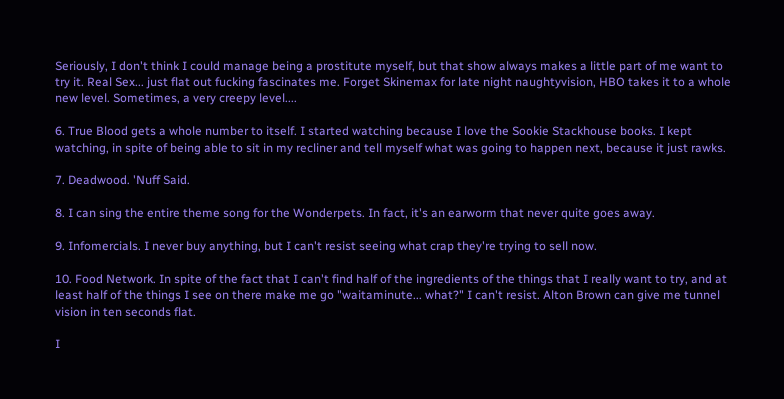Seriously, I don't think I could manage being a prostitute myself, but that show always makes a little part of me want to try it. Real Sex... just flat out fucking fascinates me. Forget Skinemax for late night naughtyvision, HBO takes it to a whole new level. Sometimes, a very creepy level....

6. True Blood gets a whole number to itself. I started watching because I love the Sookie Stackhouse books. I kept watching, in spite of being able to sit in my recliner and tell myself what was going to happen next, because it just rawks.

7. Deadwood. 'Nuff Said.

8. I can sing the entire theme song for the Wonderpets. In fact, it's an earworm that never quite goes away.

9. Infomercials. I never buy anything, but I can't resist seeing what crap they're trying to sell now.

10. Food Network. In spite of the fact that I can't find half of the ingredients of the things that I really want to try, and at least half of the things I see on there make me go "waitaminute... what?" I can't resist. Alton Brown can give me tunnel vision in ten seconds flat.

I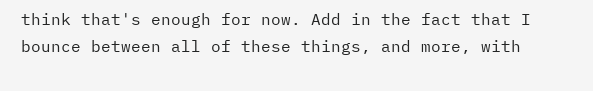think that's enough for now. Add in the fact that I bounce between all of these things, and more, with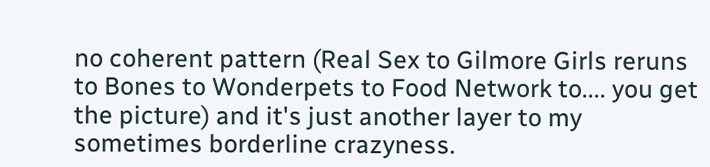no coherent pattern (Real Sex to Gilmore Girls reruns to Bones to Wonderpets to Food Network to.... you get the picture) and it's just another layer to my sometimes borderline crazyness.